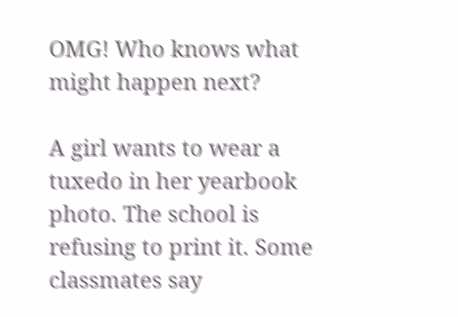OMG! Who knows what might happen next?

A girl wants to wear a tuxedo in her yearbook photo. The school is refusing to print it. Some classmates say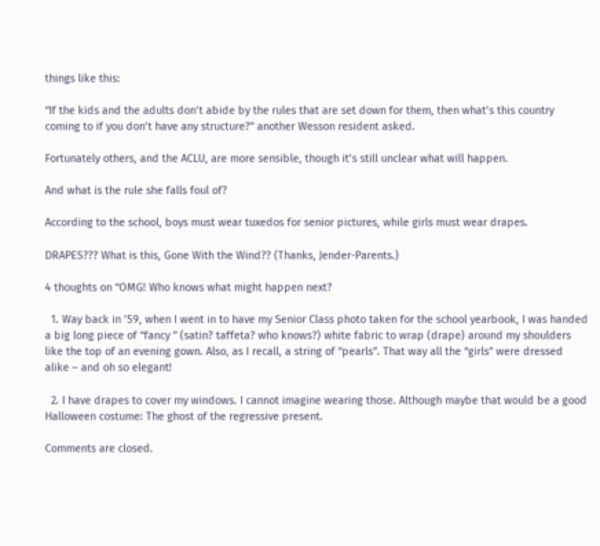things like this:

“If the kids and the adults don’t abide by the rules that are set down for them, then what’s this country coming to if you don’t have any structure?” another Wesson resident asked.

Fortunately others, and the ACLU, are more sensible, though it’s still unclear what will happen.

And what is the rule she falls foul of?

According to the school, boys must wear tuxedos for senior pictures, while girls must wear drapes.

DRAPES??? What is this, Gone With the Wind?? (Thanks, Jender-Parents.)

4 thoughts on “OMG! Who knows what might happen next?

  1. Way back in ’59, when I went in to have my Senior Class photo taken for the school yearbook, I was handed a big long piece of “fancy ” (satin? taffeta? who knows?) white fabric to wrap (drape) around my shoulders like the top of an evening gown. Also, as I recall, a string of “pearls”. That way all the “girls” were dressed alike – and oh so elegant!

  2. I have drapes to cover my windows. I cannot imagine wearing those. Although maybe that would be a good Halloween costume: The ghost of the regressive present.

Comments are closed.